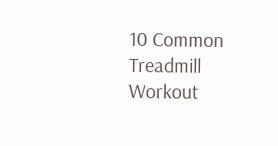10 Common Treadmill Workout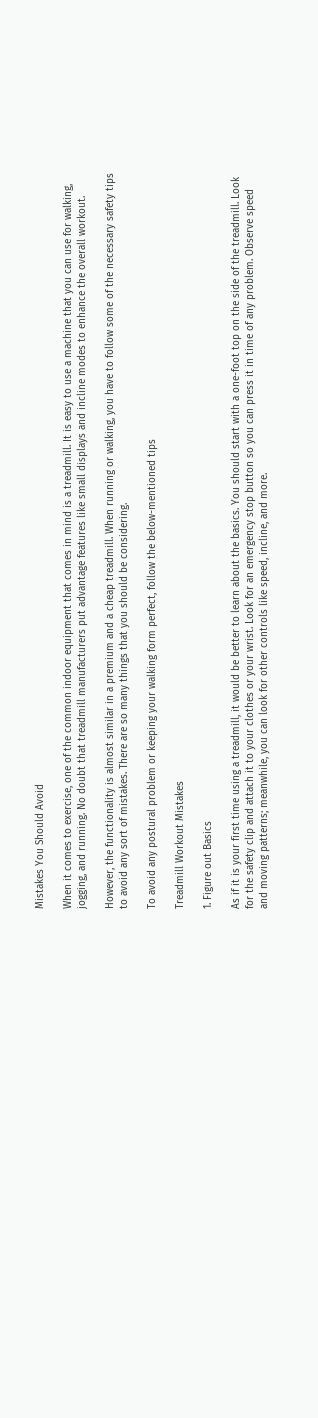Mistakes You Should Avoid

When it comes to exercise, one of the common indoor equipment that comes in mind is a treadmill. It is easy to use a machine that you can use for walking, jogging, and running. No doubt that treadmill manufacturers put advantage features like small displays and incline modes to enhance the overall workout.

However, the functionality is almost similar in a premium and a cheap treadmill. When running or walking, you have to follow some of the necessary safety tips to avoid any sort of mistakes. There are so many things that you should be considering.

To avoid any postural problem or keeping your walking form perfect, follow the below-mentioned tips

Treadmill Workout Mistakes

1. Figure out Basics

As if it is your first time using a treadmill, it would be better to learn about the basics. You should start with a one-foot top on the side of the treadmill. Look for the safety clip and attach it to your clothes or your wrist. Look for an emergency stop button so you can press it in time of any problem. Observe speed and moving patterns; meanwhile, you can look for other controls like speed, incline, and more.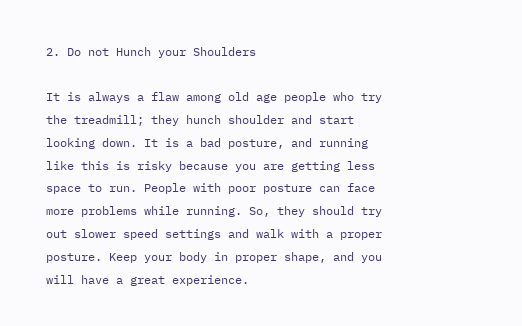2. Do not Hunch your Shoulders

It is always a flaw among old age people who try the treadmill; they hunch shoulder and start looking down. It is a bad posture, and running like this is risky because you are getting less space to run. People with poor posture can face more problems while running. So, they should try out slower speed settings and walk with a proper posture. Keep your body in proper shape, and you will have a great experience.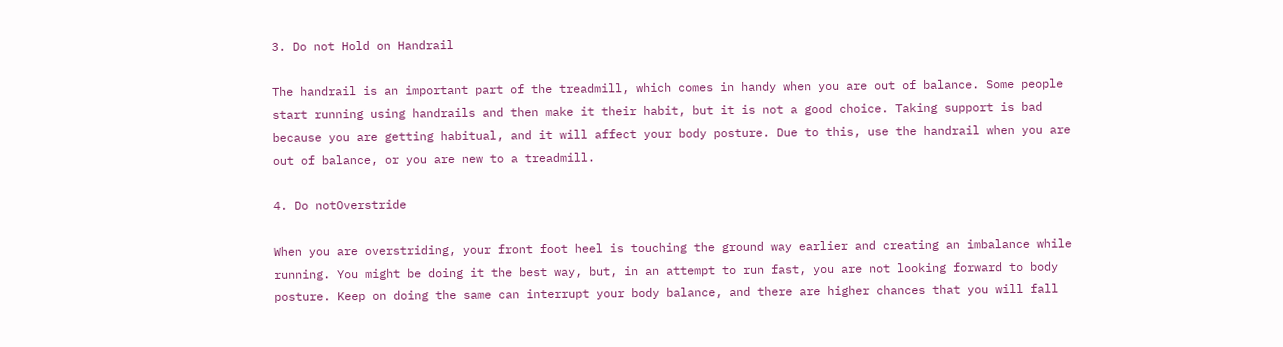3. Do not Hold on Handrail

The handrail is an important part of the treadmill, which comes in handy when you are out of balance. Some people start running using handrails and then make it their habit, but it is not a good choice. Taking support is bad because you are getting habitual, and it will affect your body posture. Due to this, use the handrail when you are out of balance, or you are new to a treadmill.

4. Do notOverstride

When you are overstriding, your front foot heel is touching the ground way earlier and creating an imbalance while running. You might be doing it the best way, but, in an attempt to run fast, you are not looking forward to body posture. Keep on doing the same can interrupt your body balance, and there are higher chances that you will fall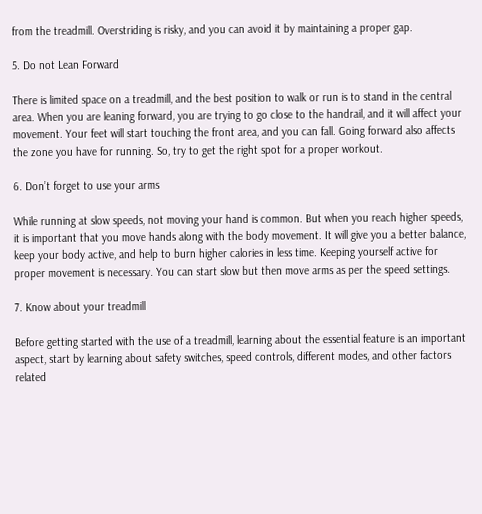from the treadmill. Overstriding is risky, and you can avoid it by maintaining a proper gap.

5. Do not Lean Forward

There is limited space on a treadmill, and the best position to walk or run is to stand in the central area. When you are leaning forward, you are trying to go close to the handrail, and it will affect your movement. Your feet will start touching the front area, and you can fall. Going forward also affects the zone you have for running. So, try to get the right spot for a proper workout.

6. Don’t forget to use your arms

While running at slow speeds, not moving your hand is common. But when you reach higher speeds, it is important that you move hands along with the body movement. It will give you a better balance, keep your body active, and help to burn higher calories in less time. Keeping yourself active for proper movement is necessary. You can start slow but then move arms as per the speed settings.

7. Know about your treadmill

Before getting started with the use of a treadmill, learning about the essential feature is an important aspect, start by learning about safety switches, speed controls, different modes, and other factors related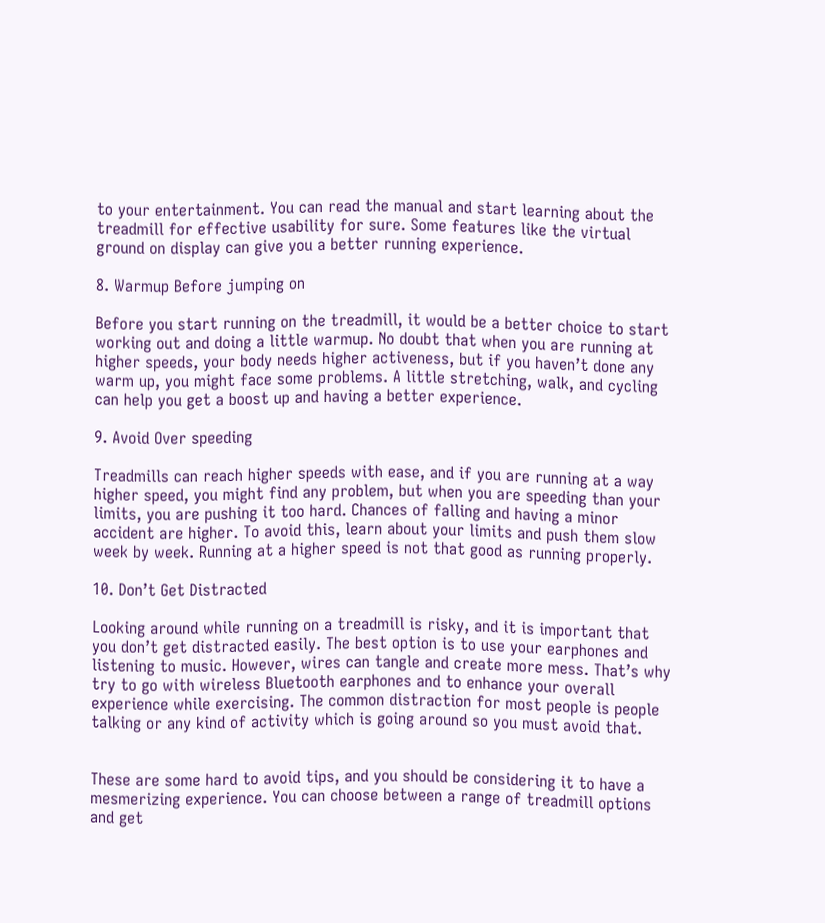to your entertainment. You can read the manual and start learning about the treadmill for effective usability for sure. Some features like the virtual ground on display can give you a better running experience.

8. Warmup Before jumping on

Before you start running on the treadmill, it would be a better choice to start working out and doing a little warmup. No doubt that when you are running at higher speeds, your body needs higher activeness, but if you haven’t done any warm up, you might face some problems. A little stretching, walk, and cycling can help you get a boost up and having a better experience.

9. Avoid Over speeding

Treadmills can reach higher speeds with ease, and if you are running at a way higher speed, you might find any problem, but when you are speeding than your limits, you are pushing it too hard. Chances of falling and having a minor accident are higher. To avoid this, learn about your limits and push them slow week by week. Running at a higher speed is not that good as running properly.

10. Don’t Get Distracted

Looking around while running on a treadmill is risky, and it is important that you don’t get distracted easily. The best option is to use your earphones and listening to music. However, wires can tangle and create more mess. That’s why try to go with wireless Bluetooth earphones and to enhance your overall experience while exercising. The common distraction for most people is people talking or any kind of activity which is going around so you must avoid that.


These are some hard to avoid tips, and you should be considering it to have a mesmerizing experience. You can choose between a range of treadmill options and get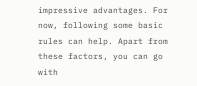impressive advantages. For now, following some basic rules can help. Apart from these factors, you can go with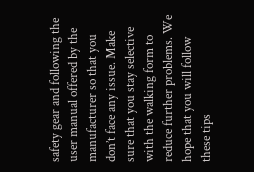safety gear and following the user manual offered by the manufacturer so that you don’t face any issue. Make sure that you stay selective with the walking form to reduce further problems. We hope that you will follow these tips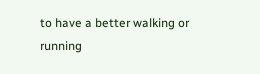to have a better walking or running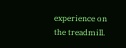experience on the treadmill.